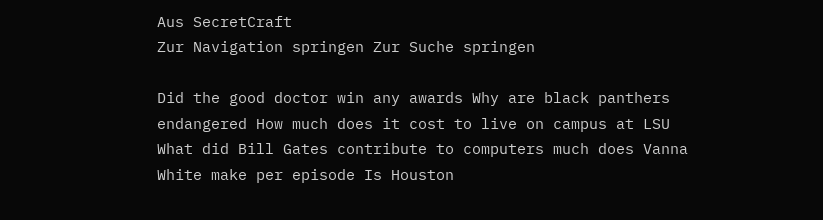Aus SecretCraft
Zur Navigation springen Zur Suche springen

Did the good doctor win any awards Why are black panthers endangered How much does it cost to live on campus at LSU What did Bill Gates contribute to computers much does Vanna White make per episode Is Houston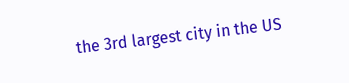the 3rd largest city in the US